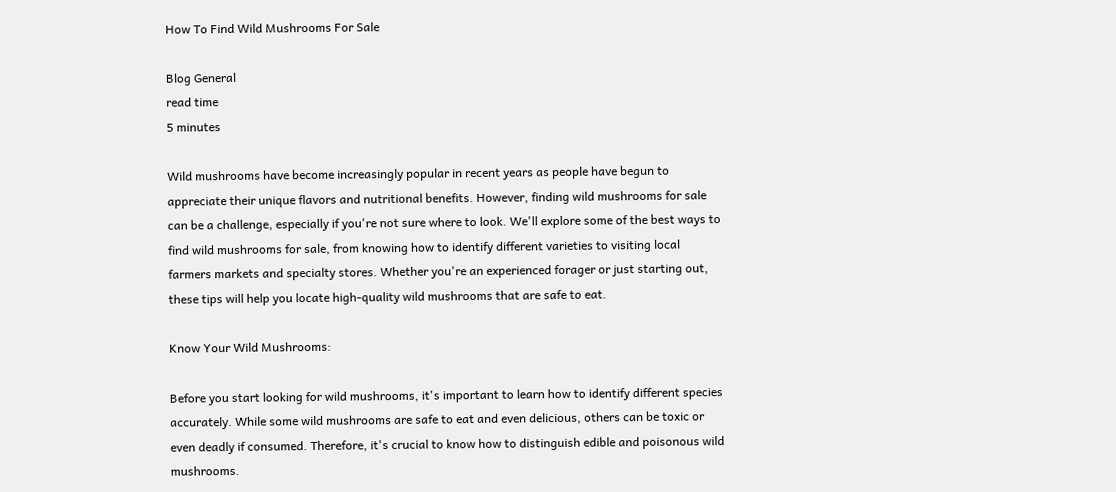How To Find Wild Mushrooms For Sale

Blog General
read time
5 minutes

Wild mushrooms have become increasingly popular in recent years as people have begun to appreciate their unique flavors and nutritional benefits. However, finding wild mushrooms for sale can be a challenge, especially if you're not sure where to look. We'll explore some of the best ways to find wild mushrooms for sale, from knowing how to identify different varieties to visiting local farmers markets and specialty stores. Whether you're an experienced forager or just starting out, these tips will help you locate high-quality wild mushrooms that are safe to eat.

Know Your Wild Mushrooms:

Before you start looking for wild mushrooms, it's important to learn how to identify different species accurately. While some wild mushrooms are safe to eat and even delicious, others can be toxic or even deadly if consumed. Therefore, it's crucial to know how to distinguish edible and poisonous wild mushrooms.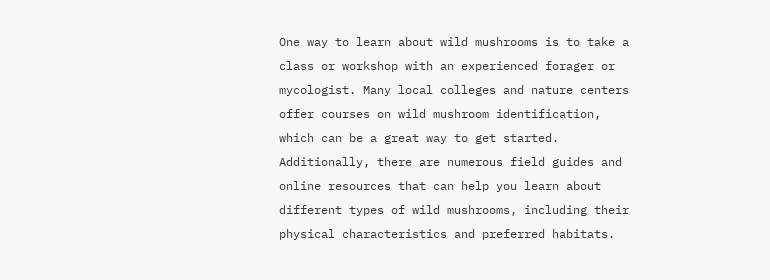One way to learn about wild mushrooms is to take a class or workshop with an experienced forager or mycologist. Many local colleges and nature centers offer courses on wild mushroom identification, which can be a great way to get started. Additionally, there are numerous field guides and online resources that can help you learn about different types of wild mushrooms, including their physical characteristics and preferred habitats.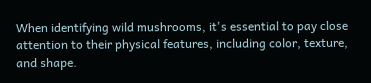When identifying wild mushrooms, it's essential to pay close attention to their physical features, including color, texture, and shape.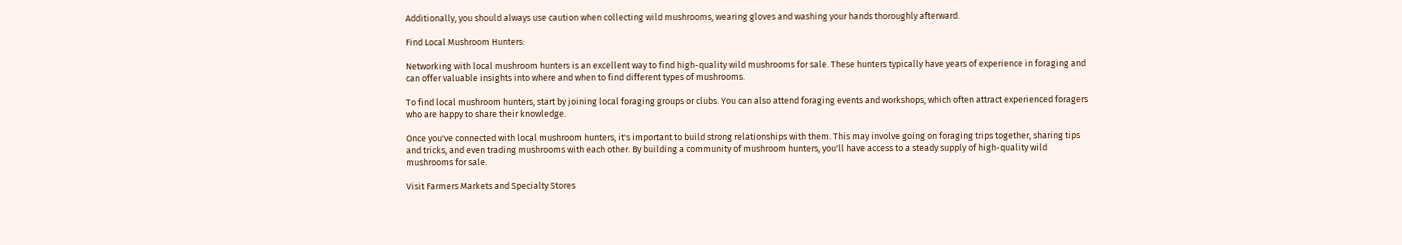Additionally, you should always use caution when collecting wild mushrooms, wearing gloves and washing your hands thoroughly afterward.

Find Local Mushroom Hunters:

Networking with local mushroom hunters is an excellent way to find high-quality wild mushrooms for sale. These hunters typically have years of experience in foraging and can offer valuable insights into where and when to find different types of mushrooms.

To find local mushroom hunters, start by joining local foraging groups or clubs. You can also attend foraging events and workshops, which often attract experienced foragers who are happy to share their knowledge.

Once you've connected with local mushroom hunters, it's important to build strong relationships with them. This may involve going on foraging trips together, sharing tips and tricks, and even trading mushrooms with each other. By building a community of mushroom hunters, you'll have access to a steady supply of high-quality wild mushrooms for sale.

Visit Farmers Markets and Specialty Stores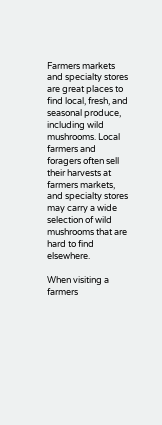Farmers markets and specialty stores are great places to find local, fresh, and seasonal produce, including wild mushrooms. Local farmers and foragers often sell their harvests at farmers markets, and specialty stores may carry a wide selection of wild mushrooms that are hard to find elsewhere.

When visiting a farmers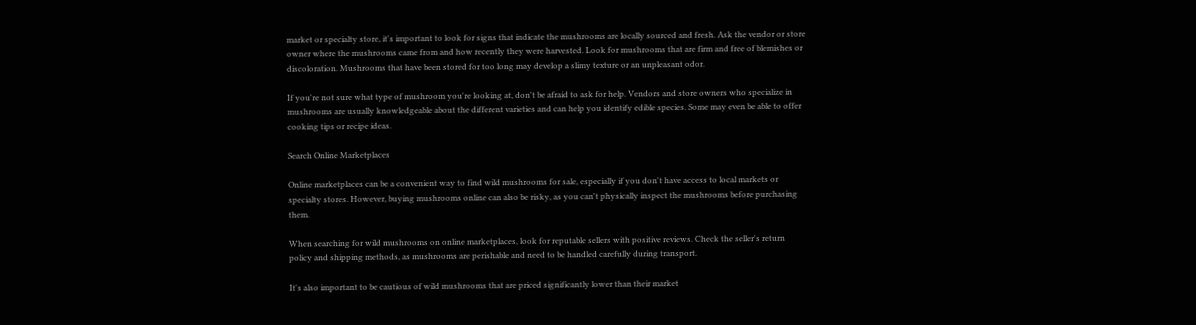market or specialty store, it's important to look for signs that indicate the mushrooms are locally sourced and fresh. Ask the vendor or store owner where the mushrooms came from and how recently they were harvested. Look for mushrooms that are firm and free of blemishes or discoloration. Mushrooms that have been stored for too long may develop a slimy texture or an unpleasant odor.

If you're not sure what type of mushroom you're looking at, don't be afraid to ask for help. Vendors and store owners who specialize in mushrooms are usually knowledgeable about the different varieties and can help you identify edible species. Some may even be able to offer cooking tips or recipe ideas.

Search Online Marketplaces

Online marketplaces can be a convenient way to find wild mushrooms for sale, especially if you don't have access to local markets or specialty stores. However, buying mushrooms online can also be risky, as you can't physically inspect the mushrooms before purchasing them.

When searching for wild mushrooms on online marketplaces, look for reputable sellers with positive reviews. Check the seller's return policy and shipping methods, as mushrooms are perishable and need to be handled carefully during transport.

It's also important to be cautious of wild mushrooms that are priced significantly lower than their market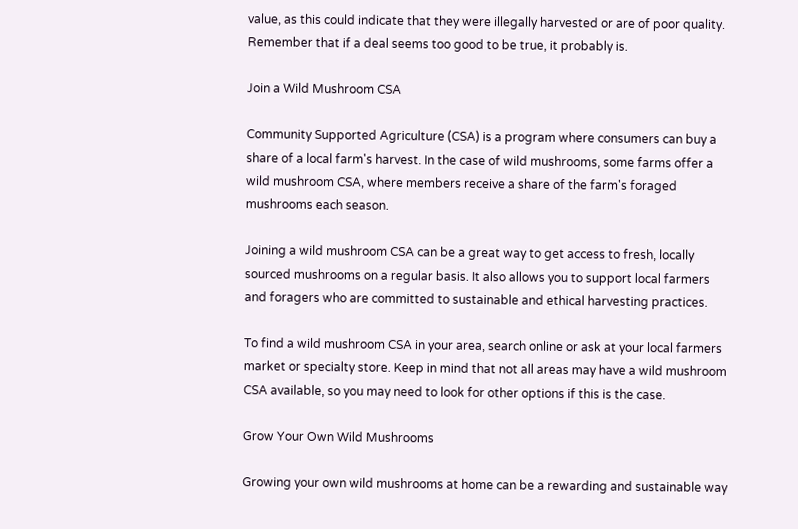value, as this could indicate that they were illegally harvested or are of poor quality. Remember that if a deal seems too good to be true, it probably is.

Join a Wild Mushroom CSA

Community Supported Agriculture (CSA) is a program where consumers can buy a share of a local farm's harvest. In the case of wild mushrooms, some farms offer a wild mushroom CSA, where members receive a share of the farm's foraged mushrooms each season.

Joining a wild mushroom CSA can be a great way to get access to fresh, locally sourced mushrooms on a regular basis. It also allows you to support local farmers and foragers who are committed to sustainable and ethical harvesting practices.

To find a wild mushroom CSA in your area, search online or ask at your local farmers market or specialty store. Keep in mind that not all areas may have a wild mushroom CSA available, so you may need to look for other options if this is the case.

Grow Your Own Wild Mushrooms

Growing your own wild mushrooms at home can be a rewarding and sustainable way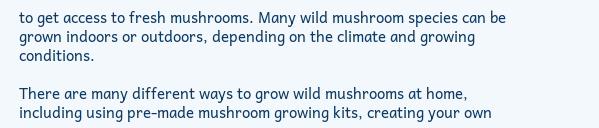to get access to fresh mushrooms. Many wild mushroom species can be grown indoors or outdoors, depending on the climate and growing conditions.

There are many different ways to grow wild mushrooms at home, including using pre-made mushroom growing kits, creating your own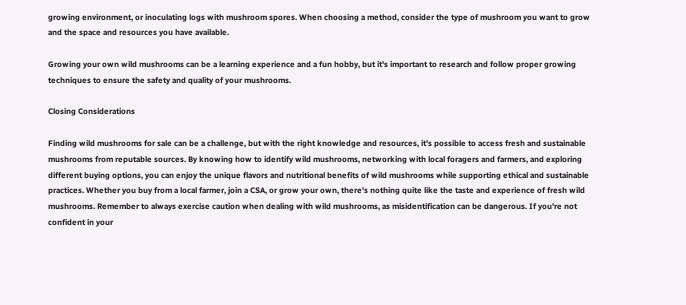growing environment, or inoculating logs with mushroom spores. When choosing a method, consider the type of mushroom you want to grow and the space and resources you have available.

Growing your own wild mushrooms can be a learning experience and a fun hobby, but it's important to research and follow proper growing techniques to ensure the safety and quality of your mushrooms.

Closing Considerations

Finding wild mushrooms for sale can be a challenge, but with the right knowledge and resources, it's possible to access fresh and sustainable mushrooms from reputable sources. By knowing how to identify wild mushrooms, networking with local foragers and farmers, and exploring different buying options, you can enjoy the unique flavors and nutritional benefits of wild mushrooms while supporting ethical and sustainable practices. Whether you buy from a local farmer, join a CSA, or grow your own, there's nothing quite like the taste and experience of fresh wild mushrooms. Remember to always exercise caution when dealing with wild mushrooms, as misidentification can be dangerous. If you're not confident in your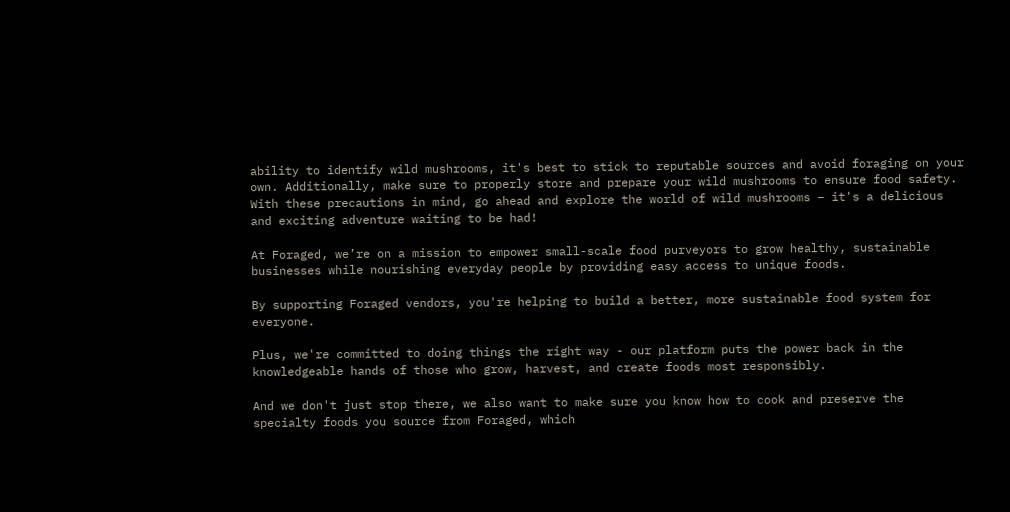ability to identify wild mushrooms, it's best to stick to reputable sources and avoid foraging on your own. Additionally, make sure to properly store and prepare your wild mushrooms to ensure food safety. With these precautions in mind, go ahead and explore the world of wild mushrooms – it's a delicious and exciting adventure waiting to be had!

At Foraged, we’re on a mission to empower small-scale food purveyors to grow healthy, sustainable businesses while nourishing everyday people by providing easy access to unique foods.

By supporting Foraged vendors, you're helping to build a better, more sustainable food system for everyone.

Plus, we're committed to doing things the right way - our platform puts the power back in the knowledgeable hands of those who grow, harvest, and create foods most responsibly.

And we don't just stop there, we also want to make sure you know how to cook and preserve the specialty foods you source from Foraged, which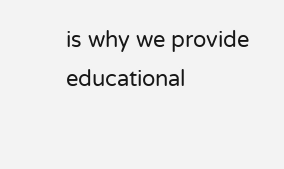is why we provide educational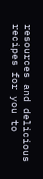resources and delicious recipes for you to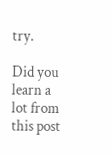try.

Did you learn a lot from this post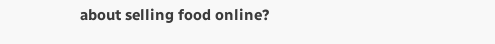about selling food online?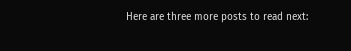Here are three more posts to read next: